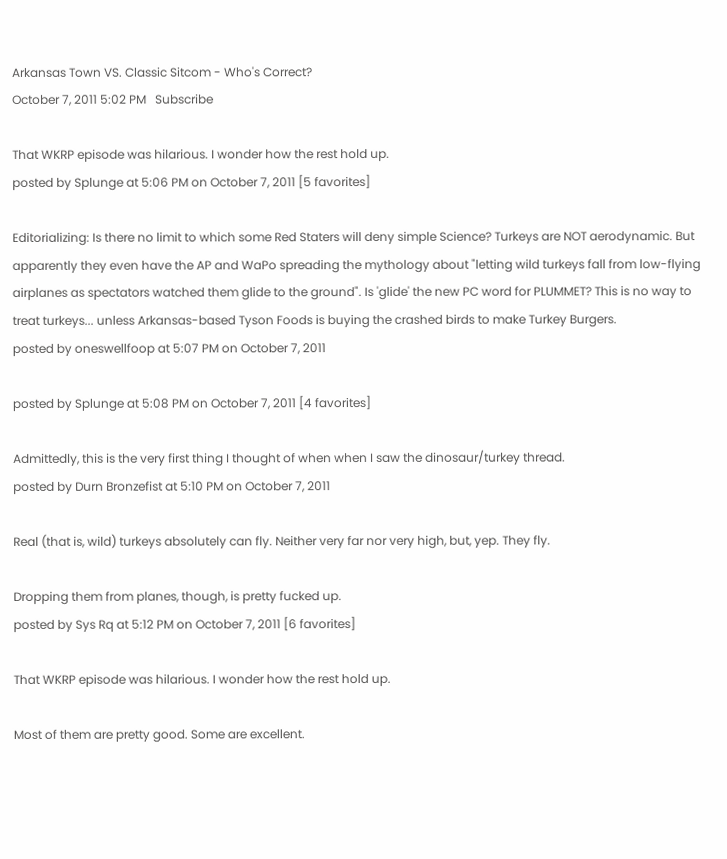Arkansas Town VS. Classic Sitcom - Who's Correct?
October 7, 2011 5:02 PM   Subscribe

That WKRP episode was hilarious. I wonder how the rest hold up.
posted by Splunge at 5:06 PM on October 7, 2011 [5 favorites]

Editorializing: Is there no limit to which some Red Staters will deny simple Science? Turkeys are NOT aerodynamic. But apparently they even have the AP and WaPo spreading the mythology about "letting wild turkeys fall from low-flying airplanes as spectators watched them glide to the ground". Is 'glide' the new PC word for PLUMMET? This is no way to treat turkeys... unless Arkansas-based Tyson Foods is buying the crashed birds to make Turkey Burgers.
posted by oneswellfoop at 5:07 PM on October 7, 2011

posted by Splunge at 5:08 PM on October 7, 2011 [4 favorites]

Admittedly, this is the very first thing I thought of when when I saw the dinosaur/turkey thread.
posted by Durn Bronzefist at 5:10 PM on October 7, 2011

Real (that is, wild) turkeys absolutely can fly. Neither very far nor very high, but, yep. They fly.

Dropping them from planes, though, is pretty fucked up.
posted by Sys Rq at 5:12 PM on October 7, 2011 [6 favorites]

That WKRP episode was hilarious. I wonder how the rest hold up.

Most of them are pretty good. Some are excellent.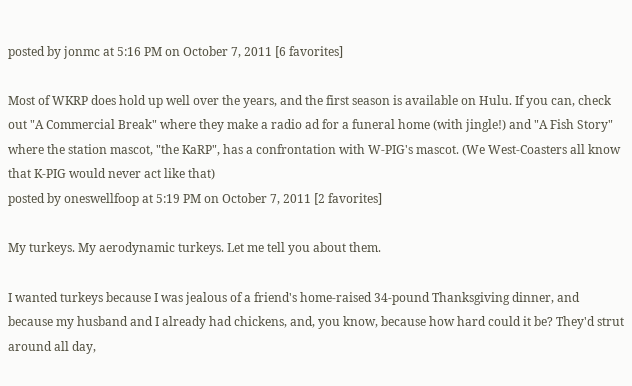posted by jonmc at 5:16 PM on October 7, 2011 [6 favorites]

Most of WKRP does hold up well over the years, and the first season is available on Hulu. If you can, check out "A Commercial Break" where they make a radio ad for a funeral home (with jingle!) and "A Fish Story" where the station mascot, "the KaRP", has a confrontation with W-PIG's mascot. (We West-Coasters all know that K-PIG would never act like that)
posted by oneswellfoop at 5:19 PM on October 7, 2011 [2 favorites]

My turkeys. My aerodynamic turkeys. Let me tell you about them.

I wanted turkeys because I was jealous of a friend's home-raised 34-pound Thanksgiving dinner, and because my husband and I already had chickens, and, you know, because how hard could it be? They'd strut around all day,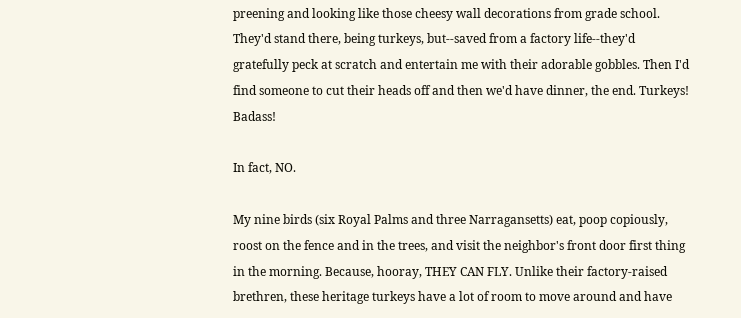preening and looking like those cheesy wall decorations from grade school. They'd stand there, being turkeys, but--saved from a factory life--they'd gratefully peck at scratch and entertain me with their adorable gobbles. Then I'd find someone to cut their heads off and then we'd have dinner, the end. Turkeys! Badass!

In fact, NO.

My nine birds (six Royal Palms and three Narragansetts) eat, poop copiously, roost on the fence and in the trees, and visit the neighbor's front door first thing in the morning. Because, hooray, THEY CAN FLY. Unlike their factory-raised brethren, these heritage turkeys have a lot of room to move around and have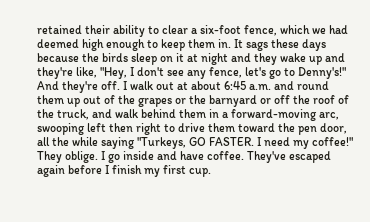retained their ability to clear a six-foot fence, which we had deemed high enough to keep them in. It sags these days because the birds sleep on it at night and they wake up and they're like, "Hey, I don't see any fence, let's go to Denny's!" And they're off. I walk out at about 6:45 a.m. and round them up out of the grapes or the barnyard or off the roof of the truck, and walk behind them in a forward-moving arc, swooping left then right to drive them toward the pen door, all the while saying "Turkeys, GO FASTER. I need my coffee!" They oblige. I go inside and have coffee. They've escaped again before I finish my first cup.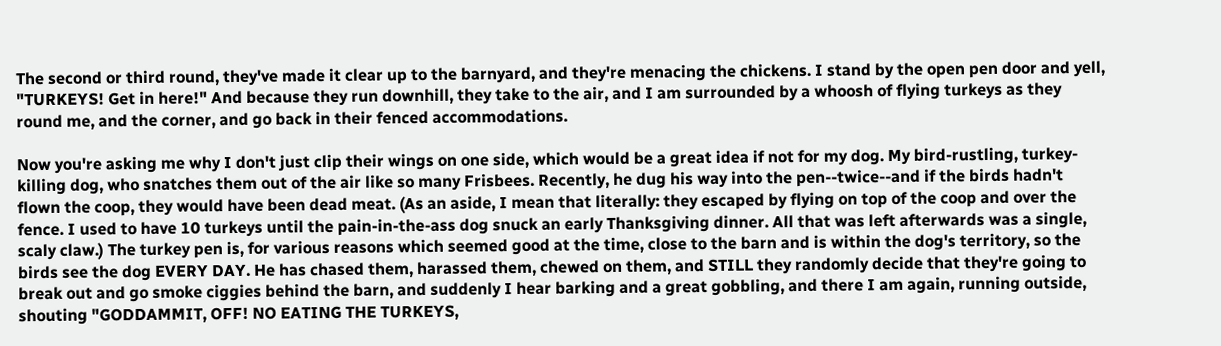The second or third round, they've made it clear up to the barnyard, and they're menacing the chickens. I stand by the open pen door and yell, "TURKEYS! Get in here!" And because they run downhill, they take to the air, and I am surrounded by a whoosh of flying turkeys as they round me, and the corner, and go back in their fenced accommodations.

Now you're asking me why I don't just clip their wings on one side, which would be a great idea if not for my dog. My bird-rustling, turkey-killing dog, who snatches them out of the air like so many Frisbees. Recently, he dug his way into the pen--twice--and if the birds hadn't flown the coop, they would have been dead meat. (As an aside, I mean that literally: they escaped by flying on top of the coop and over the fence. I used to have 10 turkeys until the pain-in-the-ass dog snuck an early Thanksgiving dinner. All that was left afterwards was a single, scaly claw.) The turkey pen is, for various reasons which seemed good at the time, close to the barn and is within the dog's territory, so the birds see the dog EVERY DAY. He has chased them, harassed them, chewed on them, and STILL they randomly decide that they're going to break out and go smoke ciggies behind the barn, and suddenly I hear barking and a great gobbling, and there I am again, running outside, shouting "GODDAMMIT, OFF! NO EATING THE TURKEYS,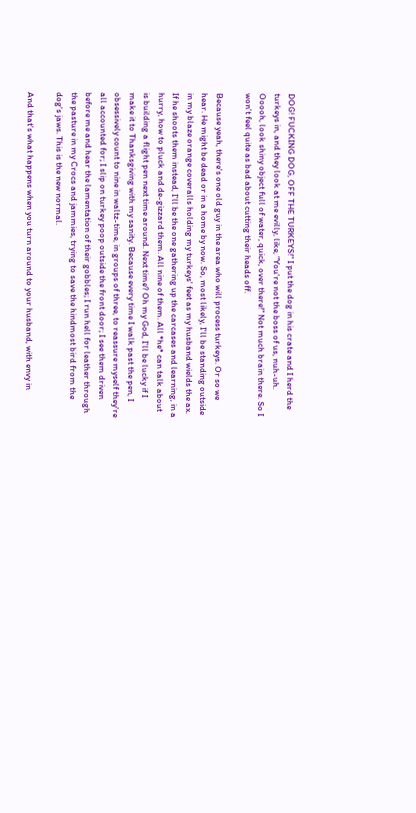DOG! FUCKING DOG, OFF THE TURKEYS!" I put the dog in his crate and I herd the turkeys in, and they look at me evilly, like, "You're not the boss of us, nuh-uh. Ooooh, look shiny object full of water, quick, over there!" Not much brain there. So I won't feel quite as bad about cutting their heads off.

Because yeah, there's one old guy in the area who will process turkeys. Or so we hear. He might be dead or in a home by now. So, most likely, I'll be standing outside in my blaze orange coveralls holding my turkeys' feet as my husband wields the ax. If he shoots them instead, I'll be the one gathering up the carcases and learning, in a hurry, how to pluck and de-gizzard them. All nine of them. All *he* can talk about is building a flight pen next time around. Next time? Oh my God, I'll be lucky if I make it to Thanksgiving with my sanity. Because every time I walk past the pen, I obsessively count to nine in waltz-time, in groups of three, to reassure myself they're all accounted for; I slip on turkey poop outside the front door; I see them driven before me and hear the lamentation of their gobbles; I run hell for leather through the pasture in my Crocs and jammies, trying to save the hindmost bird from the dog's jaws. This is the new normal.

And that's what happens when you turn around to your husband, with envy in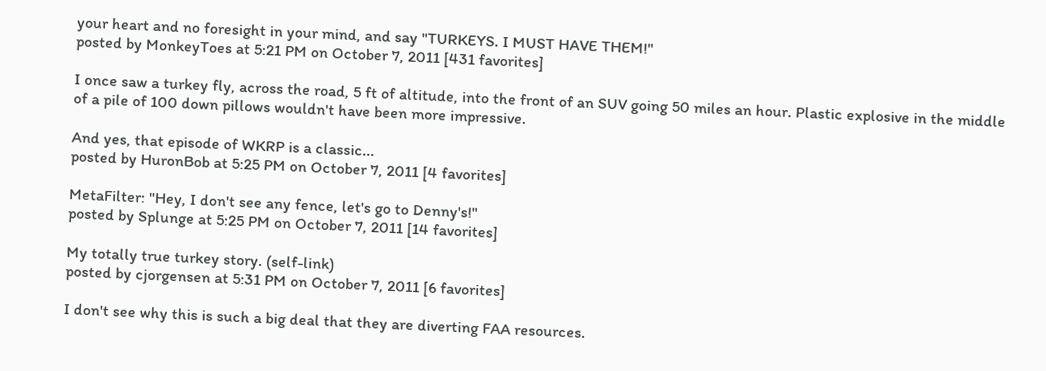your heart and no foresight in your mind, and say "TURKEYS. I MUST HAVE THEM!"
posted by MonkeyToes at 5:21 PM on October 7, 2011 [431 favorites]

I once saw a turkey fly, across the road, 5 ft of altitude, into the front of an SUV going 50 miles an hour. Plastic explosive in the middle of a pile of 100 down pillows wouldn't have been more impressive.

And yes, that episode of WKRP is a classic...
posted by HuronBob at 5:25 PM on October 7, 2011 [4 favorites]

MetaFilter: "Hey, I don't see any fence, let's go to Denny's!"
posted by Splunge at 5:25 PM on October 7, 2011 [14 favorites]

My totally true turkey story. (self-link)
posted by cjorgensen at 5:31 PM on October 7, 2011 [6 favorites]

I don't see why this is such a big deal that they are diverting FAA resources.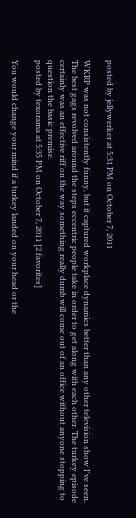posted by jellywerker at 5:31 PM on October 7, 2011

WKRP was not consistently funny, but it captured workplace dynamics better than any other television show I've seen. The best gags revolved around the steps eccentric people take in order to get along with each other. The turkey episode certainly was an effective riff on the way something really dumb will come out of an office without anyone stopping to question the basic premise.
posted by texorama at 5:35 PM on October 7, 2011 [2 favorites]

You would change your mind if a turkey landed on your head or the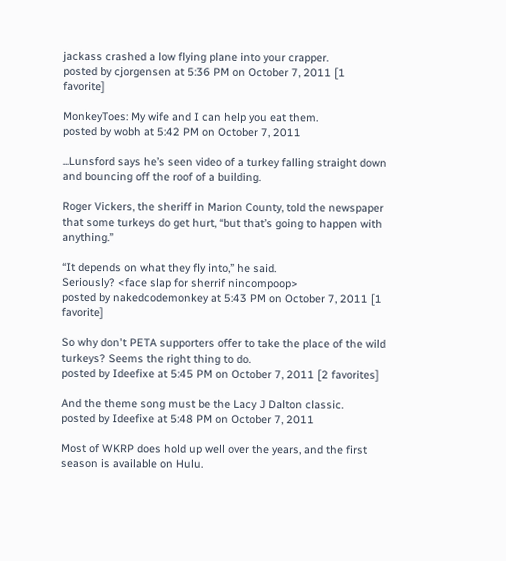jackass crashed a low flying plane into your crapper.
posted by cjorgensen at 5:36 PM on October 7, 2011 [1 favorite]

MonkeyToes: My wife and I can help you eat them.
posted by wobh at 5:42 PM on October 7, 2011

...Lunsford says he’s seen video of a turkey falling straight down and bouncing off the roof of a building.

Roger Vickers, the sheriff in Marion County, told the newspaper that some turkeys do get hurt, “but that’s going to happen with anything.”

“It depends on what they fly into,” he said.
Seriously? <face slap for sherrif nincompoop>
posted by nakedcodemonkey at 5:43 PM on October 7, 2011 [1 favorite]

So why don't PETA supporters offer to take the place of the wild turkeys? Seems the right thing to do.
posted by Ideefixe at 5:45 PM on October 7, 2011 [2 favorites]

And the theme song must be the Lacy J Dalton classic.
posted by Ideefixe at 5:48 PM on October 7, 2011

Most of WKRP does hold up well over the years, and the first season is available on Hulu.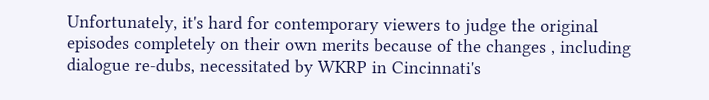Unfortunately, it's hard for contemporary viewers to judge the original episodes completely on their own merits because of the changes , including dialogue re-dubs, necessitated by WKRP in Cincinnati's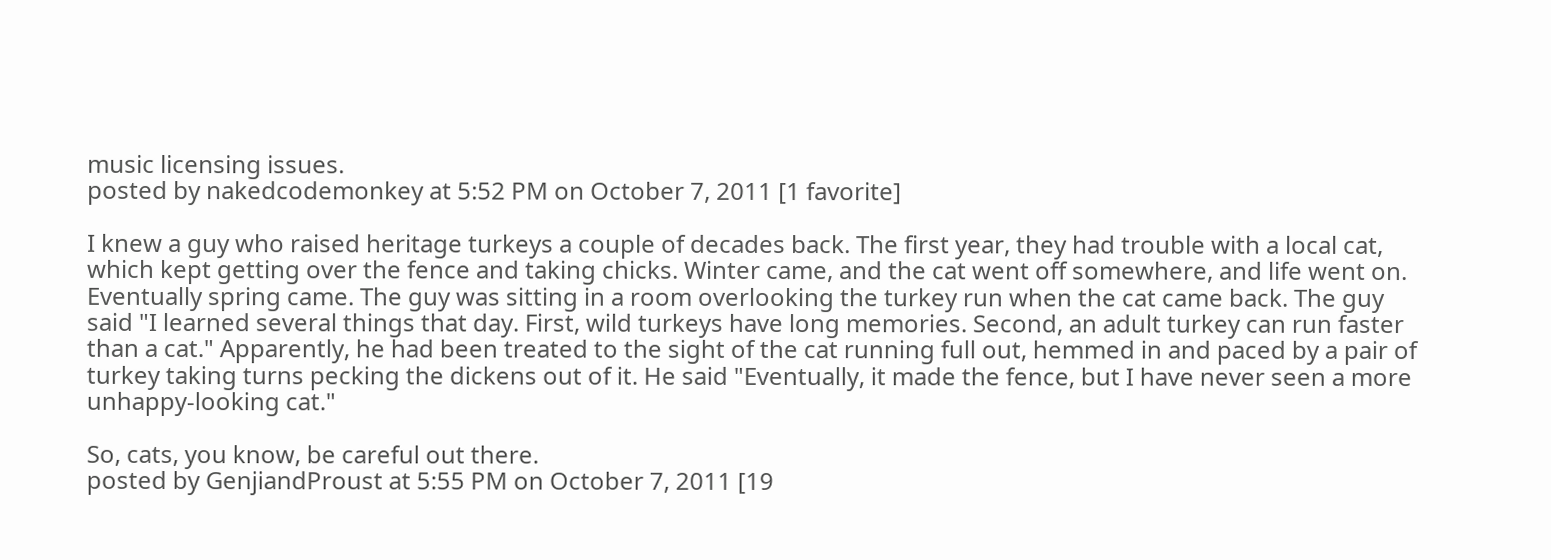music licensing issues.
posted by nakedcodemonkey at 5:52 PM on October 7, 2011 [1 favorite]

I knew a guy who raised heritage turkeys a couple of decades back. The first year, they had trouble with a local cat, which kept getting over the fence and taking chicks. Winter came, and the cat went off somewhere, and life went on. Eventually spring came. The guy was sitting in a room overlooking the turkey run when the cat came back. The guy said "I learned several things that day. First, wild turkeys have long memories. Second, an adult turkey can run faster than a cat." Apparently, he had been treated to the sight of the cat running full out, hemmed in and paced by a pair of turkey taking turns pecking the dickens out of it. He said "Eventually, it made the fence, but I have never seen a more unhappy-looking cat."

So, cats, you know, be careful out there.
posted by GenjiandProust at 5:55 PM on October 7, 2011 [19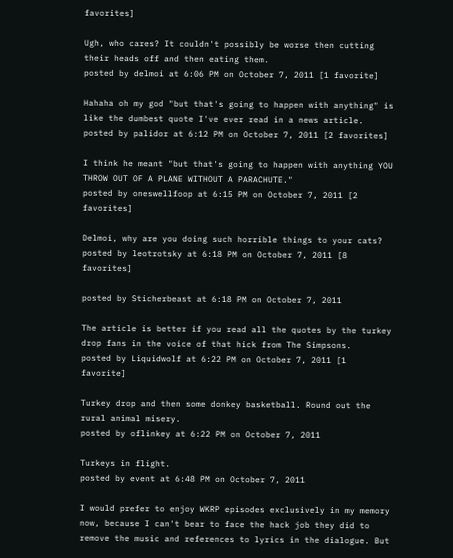favorites]

Ugh, who cares? It couldn't possibly be worse then cutting their heads off and then eating them.
posted by delmoi at 6:06 PM on October 7, 2011 [1 favorite]

Hahaha oh my god "but that's going to happen with anything" is like the dumbest quote I've ever read in a news article.
posted by palidor at 6:12 PM on October 7, 2011 [2 favorites]

I think he meant "but that's going to happen with anything YOU THROW OUT OF A PLANE WITHOUT A PARACHUTE."
posted by oneswellfoop at 6:15 PM on October 7, 2011 [2 favorites]

Delmoi, why are you doing such horrible things to your cats?
posted by leotrotsky at 6:18 PM on October 7, 2011 [8 favorites]

posted by Sticherbeast at 6:18 PM on October 7, 2011

The article is better if you read all the quotes by the turkey drop fans in the voice of that hick from The Simpsons.
posted by Liquidwolf at 6:22 PM on October 7, 2011 [1 favorite]

Turkey drop and then some donkey basketball. Round out the rural animal misery.
posted by oflinkey at 6:22 PM on October 7, 2011

Turkeys in flight.
posted by event at 6:48 PM on October 7, 2011

I would prefer to enjoy WKRP episodes exclusively in my memory now, because I can't bear to face the hack job they did to remove the music and references to lyrics in the dialogue. But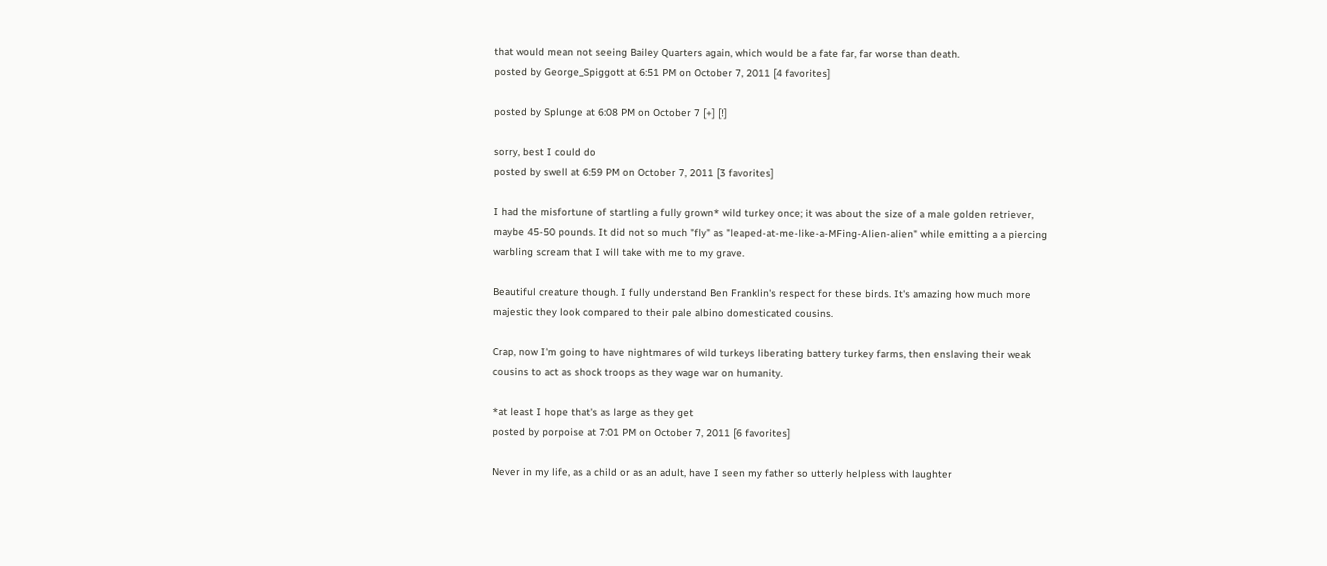that would mean not seeing Bailey Quarters again, which would be a fate far, far worse than death.
posted by George_Spiggott at 6:51 PM on October 7, 2011 [4 favorites]

posted by Splunge at 6:08 PM on October 7 [+] [!]

sorry, best I could do
posted by swell at 6:59 PM on October 7, 2011 [3 favorites]

I had the misfortune of startling a fully grown* wild turkey once; it was about the size of a male golden retriever, maybe 45-50 pounds. It did not so much "fly" as "leaped-at-me-like-a-MFing-Alien-alien" while emitting a a piercing warbling scream that I will take with me to my grave.

Beautiful creature though. I fully understand Ben Franklin's respect for these birds. It's amazing how much more majestic they look compared to their pale albino domesticated cousins.

Crap, now I'm going to have nightmares of wild turkeys liberating battery turkey farms, then enslaving their weak cousins to act as shock troops as they wage war on humanity.

*at least I hope that's as large as they get
posted by porpoise at 7:01 PM on October 7, 2011 [6 favorites]

Never in my life, as a child or as an adult, have I seen my father so utterly helpless with laughter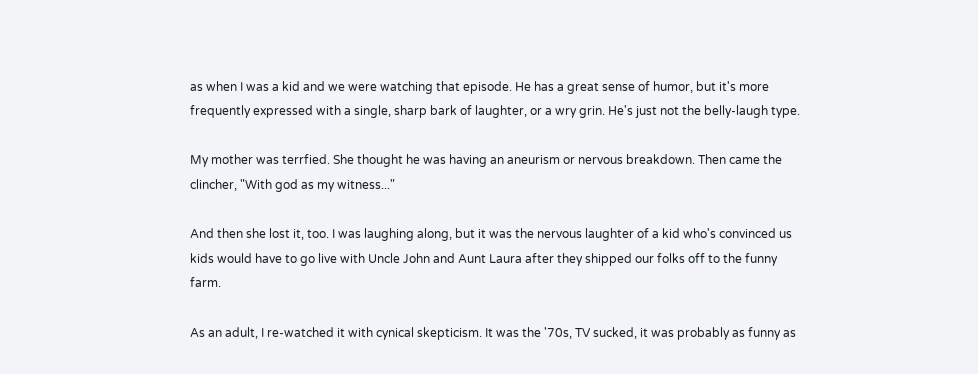as when I was a kid and we were watching that episode. He has a great sense of humor, but it's more frequently expressed with a single, sharp bark of laughter, or a wry grin. He's just not the belly-laugh type.

My mother was terrfied. She thought he was having an aneurism or nervous breakdown. Then came the clincher, "With god as my witness..."

And then she lost it, too. I was laughing along, but it was the nervous laughter of a kid who's convinced us kids would have to go live with Uncle John and Aunt Laura after they shipped our folks off to the funny farm.

As an adult, I re-watched it with cynical skepticism. It was the '70s, TV sucked, it was probably as funny as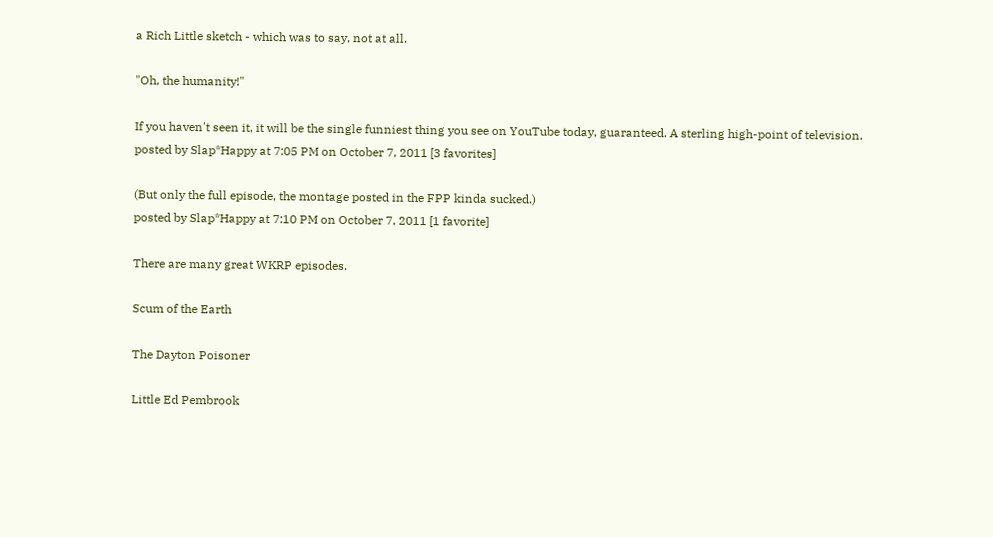a Rich Little sketch - which was to say, not at all.

"Oh, the humanity!"

If you haven't seen it, it will be the single funniest thing you see on YouTube today, guaranteed. A sterling high-point of television.
posted by Slap*Happy at 7:05 PM on October 7, 2011 [3 favorites]

(But only the full episode, the montage posted in the FPP kinda sucked.)
posted by Slap*Happy at 7:10 PM on October 7, 2011 [1 favorite]

There are many great WKRP episodes.

Scum of the Earth

The Dayton Poisoner

Little Ed Pembrook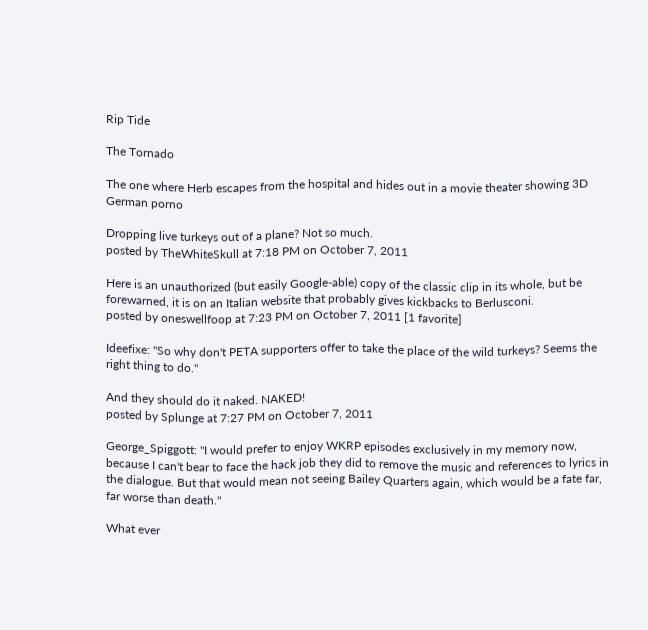Rip Tide

The Tornado

The one where Herb escapes from the hospital and hides out in a movie theater showing 3D German porno

Dropping live turkeys out of a plane? Not so much.
posted by TheWhiteSkull at 7:18 PM on October 7, 2011

Here is an unauthorized (but easily Google-able) copy of the classic clip in its whole, but be forewarned, it is on an Italian website that probably gives kickbacks to Berlusconi.
posted by oneswellfoop at 7:23 PM on October 7, 2011 [1 favorite]

Ideefixe: "So why don't PETA supporters offer to take the place of the wild turkeys? Seems the right thing to do."

And they should do it naked. NAKED!
posted by Splunge at 7:27 PM on October 7, 2011

George_Spiggott: "I would prefer to enjoy WKRP episodes exclusively in my memory now, because I can't bear to face the hack job they did to remove the music and references to lyrics in the dialogue. But that would mean not seeing Bailey Quarters again, which would be a fate far, far worse than death."

What ever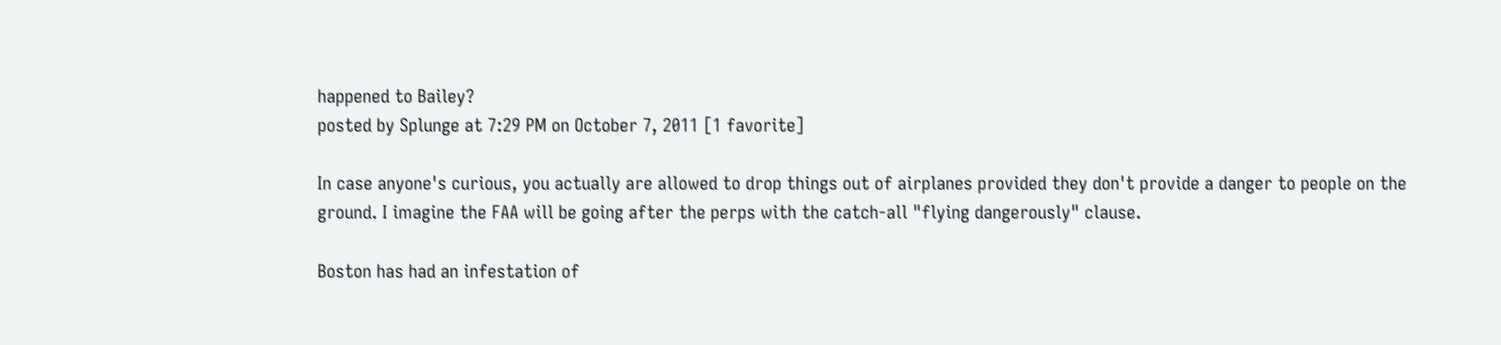happened to Bailey?
posted by Splunge at 7:29 PM on October 7, 2011 [1 favorite]

In case anyone's curious, you actually are allowed to drop things out of airplanes provided they don't provide a danger to people on the ground. I imagine the FAA will be going after the perps with the catch-all "flying dangerously" clause.

Boston has had an infestation of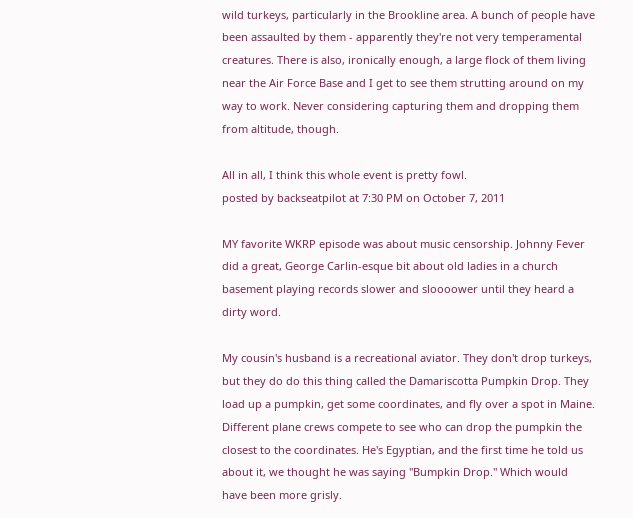wild turkeys, particularly in the Brookline area. A bunch of people have been assaulted by them - apparently they're not very temperamental creatures. There is also, ironically enough, a large flock of them living near the Air Force Base and I get to see them strutting around on my way to work. Never considering capturing them and dropping them from altitude, though.

All in all, I think this whole event is pretty fowl.
posted by backseatpilot at 7:30 PM on October 7, 2011

MY favorite WKRP episode was about music censorship. Johnny Fever did a great, George Carlin-esque bit about old ladies in a church basement playing records slower and sloooower until they heard a dirty word.

My cousin's husband is a recreational aviator. They don't drop turkeys, but they do do this thing called the Damariscotta Pumpkin Drop. They load up a pumpkin, get some coordinates, and fly over a spot in Maine. Different plane crews compete to see who can drop the pumpkin the closest to the coordinates. He's Egyptian, and the first time he told us about it, we thought he was saying "Bumpkin Drop." Which would have been more grisly.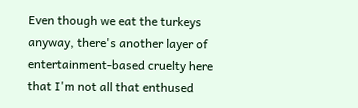Even though we eat the turkeys anyway, there's another layer of entertainment-based cruelty here that I'm not all that enthused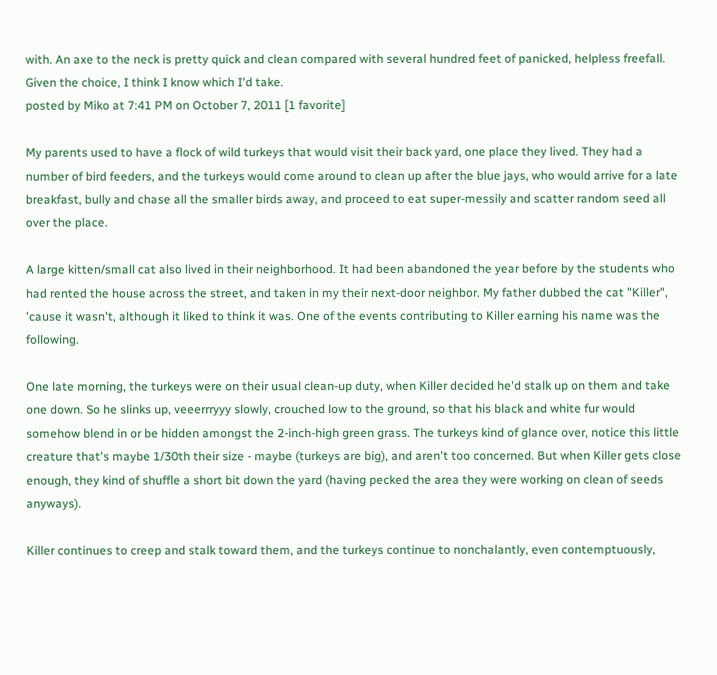with. An axe to the neck is pretty quick and clean compared with several hundred feet of panicked, helpless freefall. Given the choice, I think I know which I'd take.
posted by Miko at 7:41 PM on October 7, 2011 [1 favorite]

My parents used to have a flock of wild turkeys that would visit their back yard, one place they lived. They had a number of bird feeders, and the turkeys would come around to clean up after the blue jays, who would arrive for a late breakfast, bully and chase all the smaller birds away, and proceed to eat super-messily and scatter random seed all over the place.

A large kitten/small cat also lived in their neighborhood. It had been abandoned the year before by the students who had rented the house across the street, and taken in my their next-door neighbor. My father dubbed the cat "Killer", 'cause it wasn't, although it liked to think it was. One of the events contributing to Killer earning his name was the following.

One late morning, the turkeys were on their usual clean-up duty, when Killer decided he'd stalk up on them and take one down. So he slinks up, veeerrryyy slowly, crouched low to the ground, so that his black and white fur would somehow blend in or be hidden amongst the 2-inch-high green grass. The turkeys kind of glance over, notice this little creature that's maybe 1/30th their size - maybe (turkeys are big), and aren't too concerned. But when Killer gets close enough, they kind of shuffle a short bit down the yard (having pecked the area they were working on clean of seeds anyways).

Killer continues to creep and stalk toward them, and the turkeys continue to nonchalantly, even contemptuously,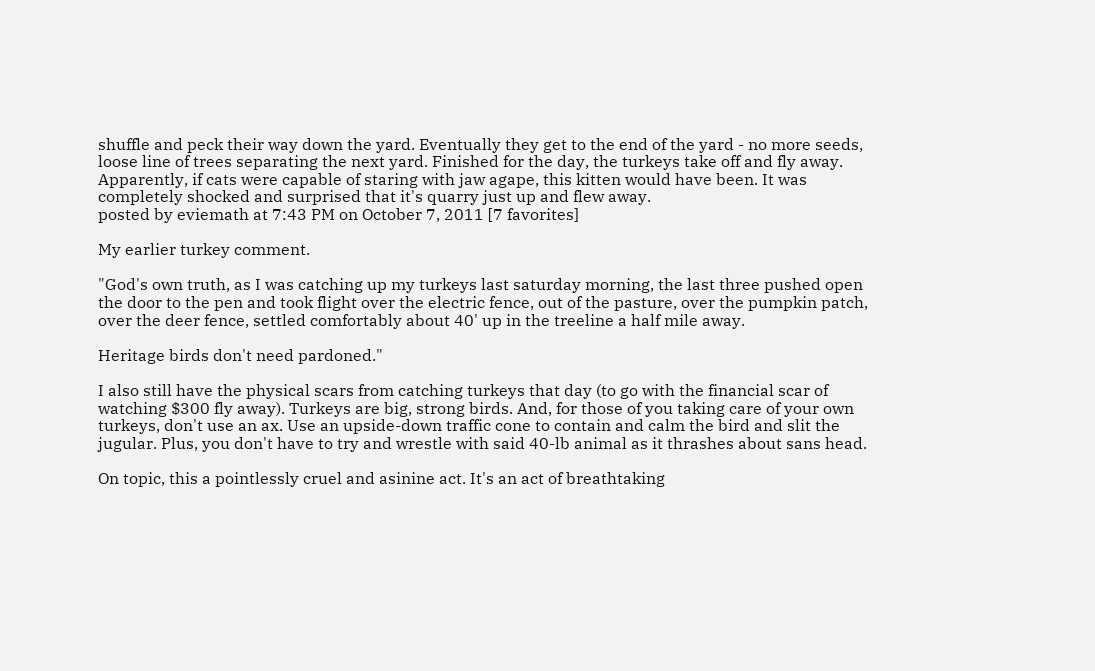shuffle and peck their way down the yard. Eventually they get to the end of the yard - no more seeds, loose line of trees separating the next yard. Finished for the day, the turkeys take off and fly away. Apparently, if cats were capable of staring with jaw agape, this kitten would have been. It was completely shocked and surprised that it's quarry just up and flew away.
posted by eviemath at 7:43 PM on October 7, 2011 [7 favorites]

My earlier turkey comment.

"God's own truth, as I was catching up my turkeys last saturday morning, the last three pushed open the door to the pen and took flight over the electric fence, out of the pasture, over the pumpkin patch, over the deer fence, settled comfortably about 40' up in the treeline a half mile away.

Heritage birds don't need pardoned."

I also still have the physical scars from catching turkeys that day (to go with the financial scar of watching $300 fly away). Turkeys are big, strong birds. And, for those of you taking care of your own turkeys, don't use an ax. Use an upside-down traffic cone to contain and calm the bird and slit the jugular. Plus, you don't have to try and wrestle with said 40-lb animal as it thrashes about sans head.

On topic, this a pointlessly cruel and asinine act. It's an act of breathtaking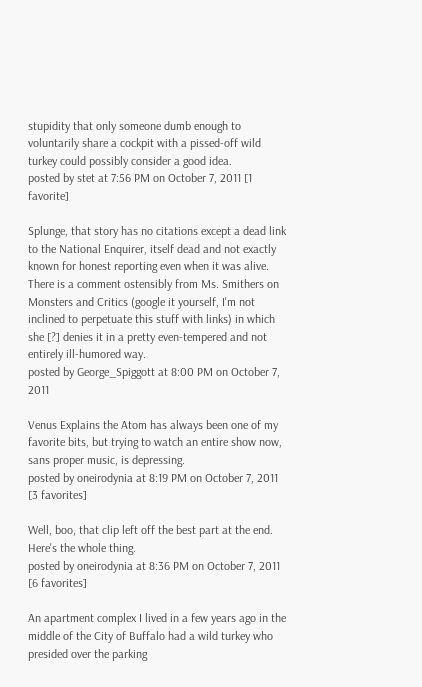stupidity that only someone dumb enough to voluntarily share a cockpit with a pissed-off wild turkey could possibly consider a good idea.
posted by stet at 7:56 PM on October 7, 2011 [1 favorite]

Splunge, that story has no citations except a dead link to the National Enquirer, itself dead and not exactly known for honest reporting even when it was alive. There is a comment ostensibly from Ms. Smithers on Monsters and Critics (google it yourself, I'm not inclined to perpetuate this stuff with links) in which she [?] denies it in a pretty even-tempered and not entirely ill-humored way.
posted by George_Spiggott at 8:00 PM on October 7, 2011

Venus Explains the Atom has always been one of my favorite bits, but trying to watch an entire show now, sans proper music, is depressing.
posted by oneirodynia at 8:19 PM on October 7, 2011 [3 favorites]

Well, boo, that clip left off the best part at the end. Here's the whole thing.
posted by oneirodynia at 8:36 PM on October 7, 2011 [6 favorites]

An apartment complex I lived in a few years ago in the middle of the City of Buffalo had a wild turkey who presided over the parking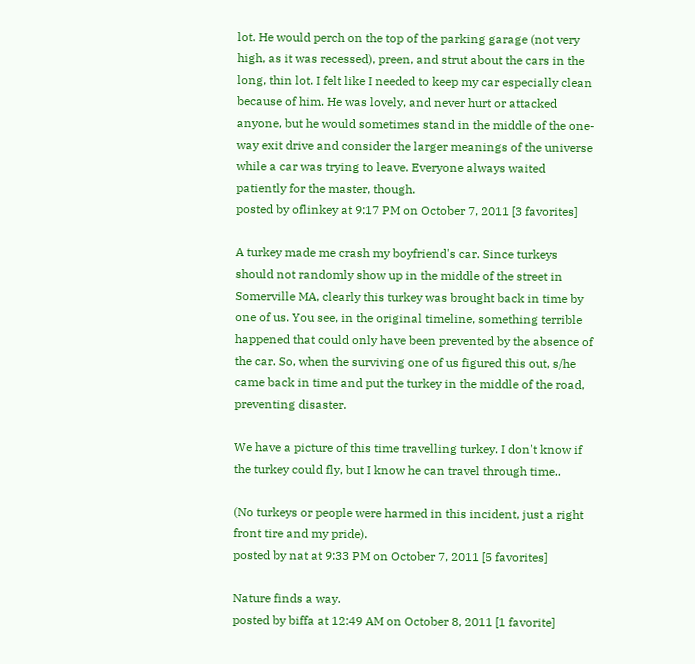lot. He would perch on the top of the parking garage (not very high, as it was recessed), preen, and strut about the cars in the long, thin lot. I felt like I needed to keep my car especially clean because of him. He was lovely, and never hurt or attacked anyone, but he would sometimes stand in the middle of the one-way exit drive and consider the larger meanings of the universe while a car was trying to leave. Everyone always waited patiently for the master, though.
posted by oflinkey at 9:17 PM on October 7, 2011 [3 favorites]

A turkey made me crash my boyfriend's car. Since turkeys should not randomly show up in the middle of the street in Somerville MA, clearly this turkey was brought back in time by one of us. You see, in the original timeline, something terrible happened that could only have been prevented by the absence of the car. So, when the surviving one of us figured this out, s/he came back in time and put the turkey in the middle of the road, preventing disaster.

We have a picture of this time travelling turkey. I don't know if the turkey could fly, but I know he can travel through time..

(No turkeys or people were harmed in this incident, just a right front tire and my pride).
posted by nat at 9:33 PM on October 7, 2011 [5 favorites]

Nature finds a way.
posted by biffa at 12:49 AM on October 8, 2011 [1 favorite]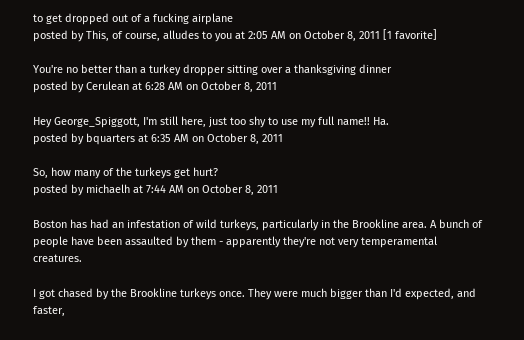to get dropped out of a fucking airplane
posted by This, of course, alludes to you at 2:05 AM on October 8, 2011 [1 favorite]

You're no better than a turkey dropper sitting over a thanksgiving dinner
posted by Cerulean at 6:28 AM on October 8, 2011

Hey George_Spiggott, I'm still here, just too shy to use my full name!! Ha.
posted by bquarters at 6:35 AM on October 8, 2011

So, how many of the turkeys get hurt?
posted by michaelh at 7:44 AM on October 8, 2011

Boston has had an infestation of wild turkeys, particularly in the Brookline area. A bunch of people have been assaulted by them - apparently they're not very temperamental creatures.

I got chased by the Brookline turkeys once. They were much bigger than I'd expected, and faster,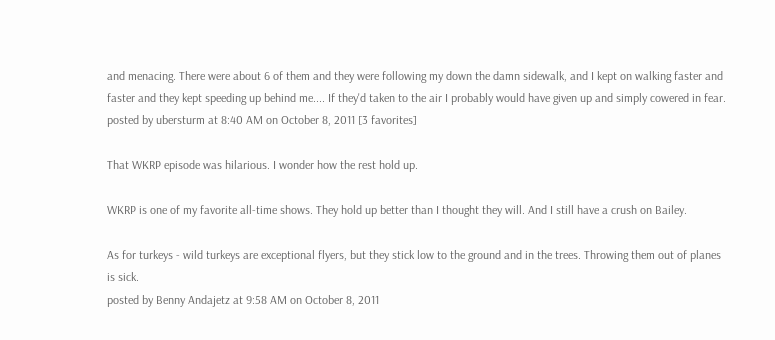and menacing. There were about 6 of them and they were following my down the damn sidewalk, and I kept on walking faster and faster and they kept speeding up behind me.... If they'd taken to the air I probably would have given up and simply cowered in fear.
posted by ubersturm at 8:40 AM on October 8, 2011 [3 favorites]

That WKRP episode was hilarious. I wonder how the rest hold up.

WKRP is one of my favorite all-time shows. They hold up better than I thought they will. And I still have a crush on Bailey.

As for turkeys - wild turkeys are exceptional flyers, but they stick low to the ground and in the trees. Throwing them out of planes is sick.
posted by Benny Andajetz at 9:58 AM on October 8, 2011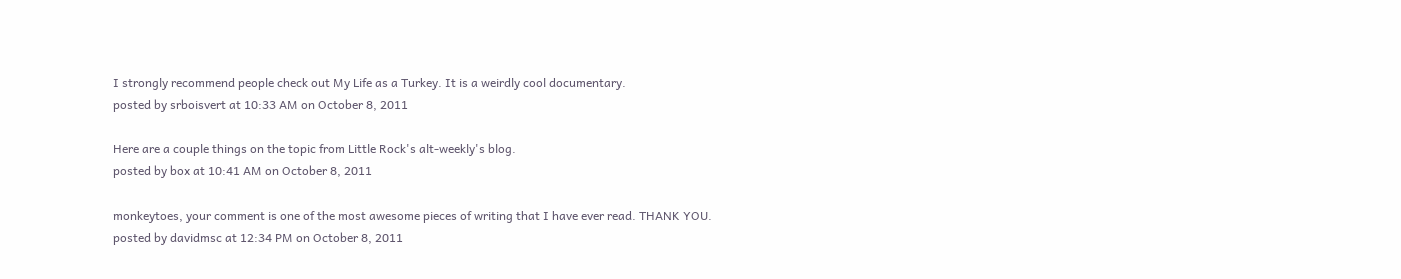I strongly recommend people check out My Life as a Turkey. It is a weirdly cool documentary.
posted by srboisvert at 10:33 AM on October 8, 2011

Here are a couple things on the topic from Little Rock's alt-weekly's blog.
posted by box at 10:41 AM on October 8, 2011

monkeytoes, your comment is one of the most awesome pieces of writing that I have ever read. THANK YOU.
posted by davidmsc at 12:34 PM on October 8, 2011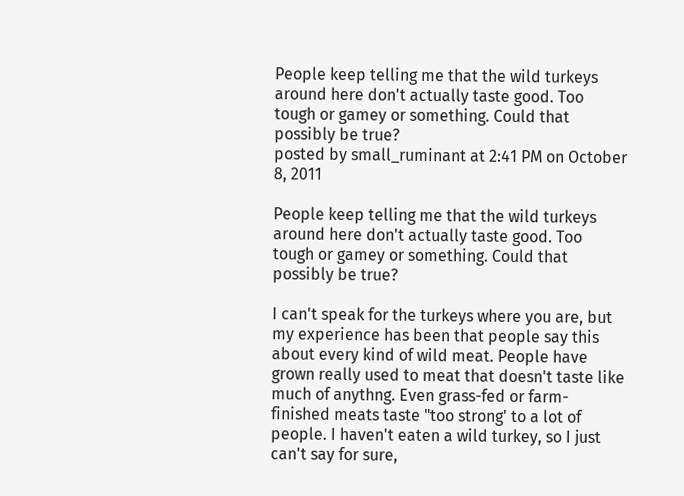People keep telling me that the wild turkeys around here don't actually taste good. Too tough or gamey or something. Could that possibly be true?
posted by small_ruminant at 2:41 PM on October 8, 2011

People keep telling me that the wild turkeys around here don't actually taste good. Too tough or gamey or something. Could that possibly be true?

I can't speak for the turkeys where you are, but my experience has been that people say this about every kind of wild meat. People have grown really used to meat that doesn't taste like much of anythng. Even grass-fed or farm-finished meats taste "too strong' to a lot of people. I haven't eaten a wild turkey, so I just can't say for sure,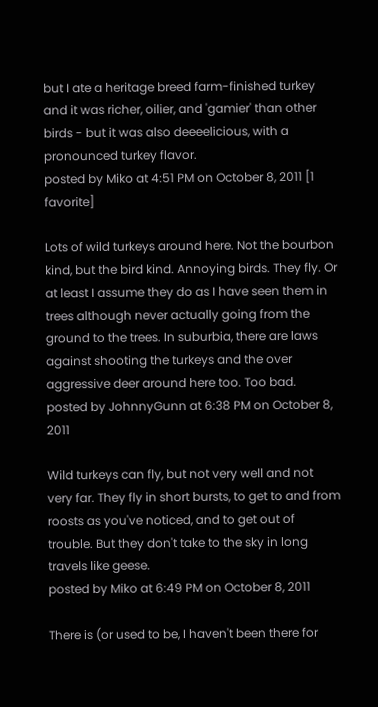but I ate a heritage breed farm-finished turkey and it was richer, oilier, and 'gamier' than other birds - but it was also deeeelicious, with a pronounced turkey flavor.
posted by Miko at 4:51 PM on October 8, 2011 [1 favorite]

Lots of wild turkeys around here. Not the bourbon kind, but the bird kind. Annoying birds. They fly. Or at least I assume they do as I have seen them in trees although never actually going from the ground to the trees. In suburbia, there are laws against shooting the turkeys and the over aggressive deer around here too. Too bad.
posted by JohnnyGunn at 6:38 PM on October 8, 2011

Wild turkeys can fly, but not very well and not very far. They fly in short bursts, to get to and from roosts as you've noticed, and to get out of trouble. But they don't take to the sky in long travels like geese.
posted by Miko at 6:49 PM on October 8, 2011

There is (or used to be, I haven't been there for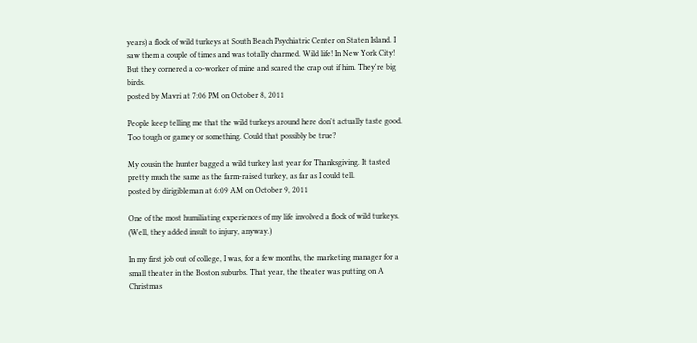years) a flock of wild turkeys at South Beach Psychiatric Center on Staten Island. I saw them a couple of times and was totally charmed. Wild life! In New York City! But they cornered a co-worker of mine and scared the crap out if him. They're big birds.
posted by Mavri at 7:06 PM on October 8, 2011

People keep telling me that the wild turkeys around here don't actually taste good. Too tough or gamey or something. Could that possibly be true?

My cousin the hunter bagged a wild turkey last year for Thanksgiving. It tasted pretty much the same as the farm-raised turkey, as far as I could tell.
posted by dirigibleman at 6:09 AM on October 9, 2011

One of the most humiliating experiences of my life involved a flock of wild turkeys. (Well, they added insult to injury, anyway.)

In my first job out of college, I was, for a few months, the marketing manager for a small theater in the Boston suburbs. That year, the theater was putting on A Christmas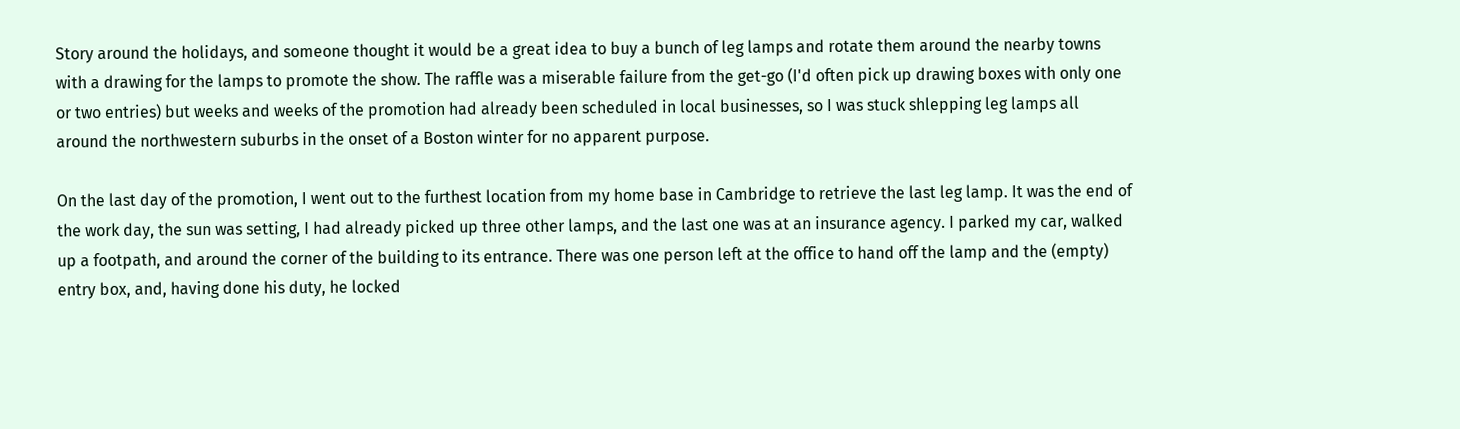Story around the holidays, and someone thought it would be a great idea to buy a bunch of leg lamps and rotate them around the nearby towns with a drawing for the lamps to promote the show. The raffle was a miserable failure from the get-go (I'd often pick up drawing boxes with only one or two entries) but weeks and weeks of the promotion had already been scheduled in local businesses, so I was stuck shlepping leg lamps all around the northwestern suburbs in the onset of a Boston winter for no apparent purpose.

On the last day of the promotion, I went out to the furthest location from my home base in Cambridge to retrieve the last leg lamp. It was the end of the work day, the sun was setting, I had already picked up three other lamps, and the last one was at an insurance agency. I parked my car, walked up a footpath, and around the corner of the building to its entrance. There was one person left at the office to hand off the lamp and the (empty) entry box, and, having done his duty, he locked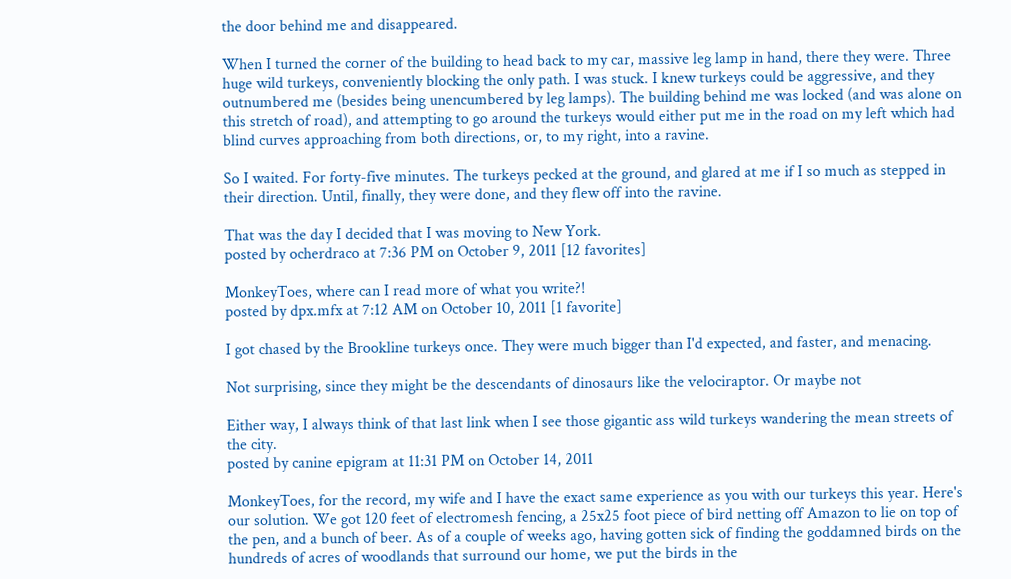the door behind me and disappeared.

When I turned the corner of the building to head back to my car, massive leg lamp in hand, there they were. Three huge wild turkeys, conveniently blocking the only path. I was stuck. I knew turkeys could be aggressive, and they outnumbered me (besides being unencumbered by leg lamps). The building behind me was locked (and was alone on this stretch of road), and attempting to go around the turkeys would either put me in the road on my left which had blind curves approaching from both directions, or, to my right, into a ravine.

So I waited. For forty-five minutes. The turkeys pecked at the ground, and glared at me if I so much as stepped in their direction. Until, finally, they were done, and they flew off into the ravine.

That was the day I decided that I was moving to New York.
posted by ocherdraco at 7:36 PM on October 9, 2011 [12 favorites]

MonkeyToes, where can I read more of what you write?!
posted by dpx.mfx at 7:12 AM on October 10, 2011 [1 favorite]

I got chased by the Brookline turkeys once. They were much bigger than I'd expected, and faster, and menacing.

Not surprising, since they might be the descendants of dinosaurs like the velociraptor. Or maybe not

Either way, I always think of that last link when I see those gigantic ass wild turkeys wandering the mean streets of the city.
posted by canine epigram at 11:31 PM on October 14, 2011

MonkeyToes, for the record, my wife and I have the exact same experience as you with our turkeys this year. Here's our solution. We got 120 feet of electromesh fencing, a 25x25 foot piece of bird netting off Amazon to lie on top of the pen, and a bunch of beer. As of a couple of weeks ago, having gotten sick of finding the goddamned birds on the hundreds of acres of woodlands that surround our home, we put the birds in the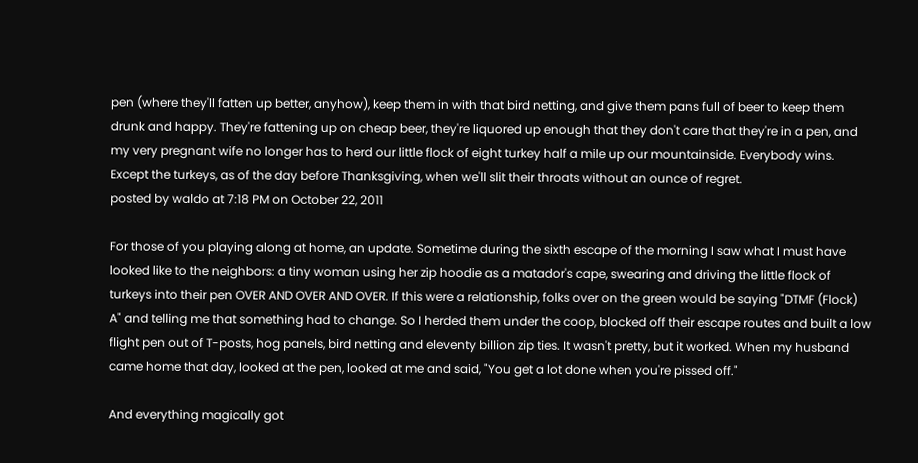pen (where they'll fatten up better, anyhow), keep them in with that bird netting, and give them pans full of beer to keep them drunk and happy. They're fattening up on cheap beer, they're liquored up enough that they don't care that they're in a pen, and my very pregnant wife no longer has to herd our little flock of eight turkey half a mile up our mountainside. Everybody wins. Except the turkeys, as of the day before Thanksgiving, when we'll slit their throats without an ounce of regret.
posted by waldo at 7:18 PM on October 22, 2011

For those of you playing along at home, an update. Sometime during the sixth escape of the morning I saw what I must have looked like to the neighbors: a tiny woman using her zip hoodie as a matador's cape, swearing and driving the little flock of turkeys into their pen OVER AND OVER AND OVER. If this were a relationship, folks over on the green would be saying "DTMF (Flock) A" and telling me that something had to change. So I herded them under the coop, blocked off their escape routes and built a low flight pen out of T-posts, hog panels, bird netting and eleventy billion zip ties. It wasn't pretty, but it worked. When my husband came home that day, looked at the pen, looked at me and said, "You get a lot done when you're pissed off."

And everything magically got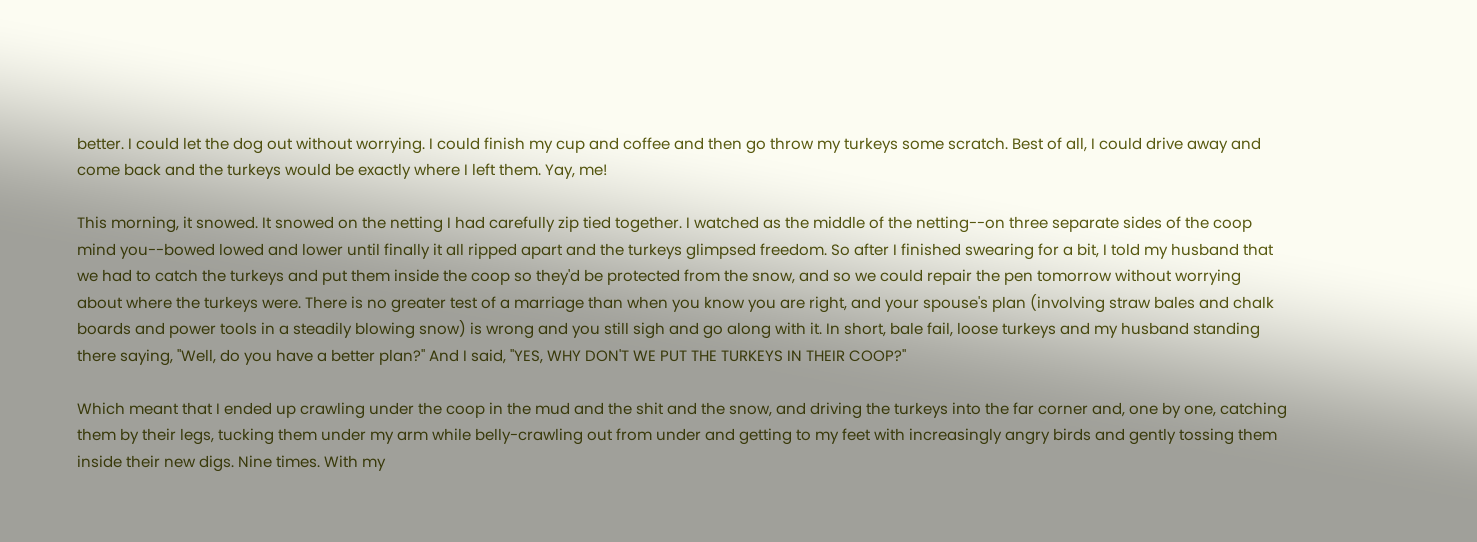better. I could let the dog out without worrying. I could finish my cup and coffee and then go throw my turkeys some scratch. Best of all, I could drive away and come back and the turkeys would be exactly where I left them. Yay, me!

This morning, it snowed. It snowed on the netting I had carefully zip tied together. I watched as the middle of the netting--on three separate sides of the coop mind you--bowed lowed and lower until finally it all ripped apart and the turkeys glimpsed freedom. So after I finished swearing for a bit, I told my husband that we had to catch the turkeys and put them inside the coop so they'd be protected from the snow, and so we could repair the pen tomorrow without worrying about where the turkeys were. There is no greater test of a marriage than when you know you are right, and your spouse's plan (involving straw bales and chalk boards and power tools in a steadily blowing snow) is wrong and you still sigh and go along with it. In short, bale fail, loose turkeys and my husband standing there saying, "Well, do you have a better plan?" And I said, "YES, WHY DON'T WE PUT THE TURKEYS IN THEIR COOP?"

Which meant that I ended up crawling under the coop in the mud and the shit and the snow, and driving the turkeys into the far corner and, one by one, catching them by their legs, tucking them under my arm while belly-crawling out from under and getting to my feet with increasingly angry birds and gently tossing them inside their new digs. Nine times. With my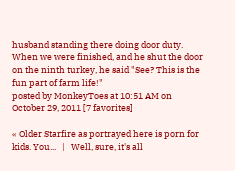husband standing there doing door duty. When we were finished, and he shut the door on the ninth turkey, he said "See? This is the fun part of farm life!"
posted by MonkeyToes at 10:51 AM on October 29, 2011 [7 favorites]

« Older Starfire as portrayed here is porn for kids. You...   |   Well, sure, it's all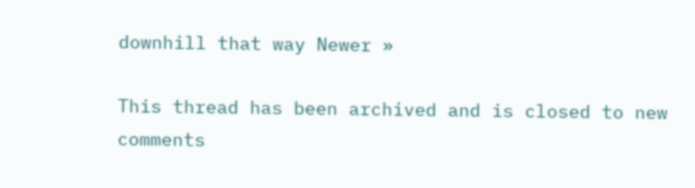downhill that way Newer »

This thread has been archived and is closed to new comments